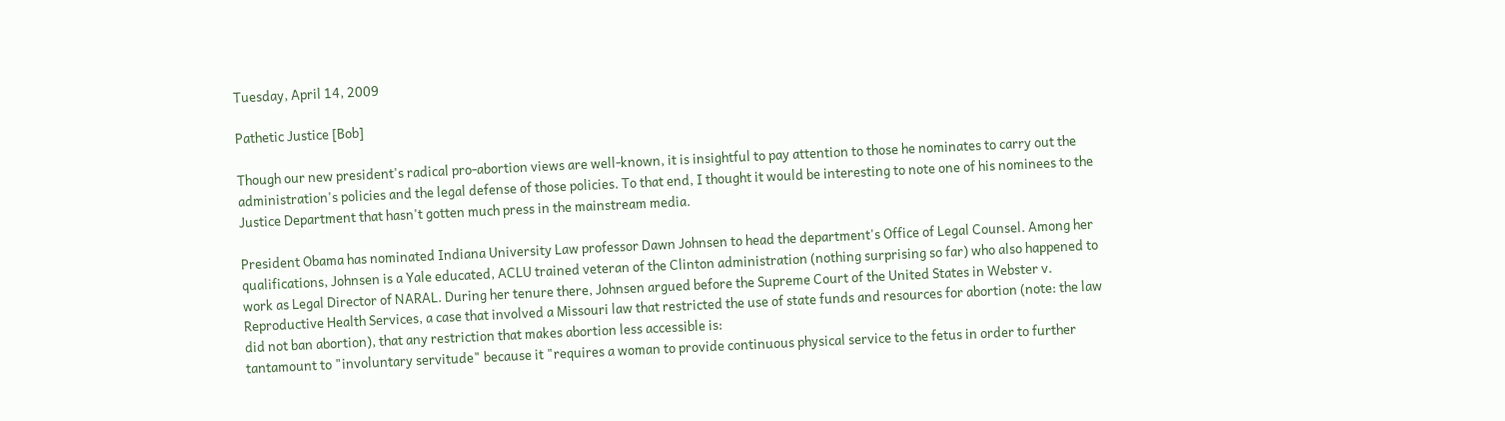Tuesday, April 14, 2009

Pathetic Justice [Bob]

Though our new president's radical pro-abortion views are well-known, it is insightful to pay attention to those he nominates to carry out the administration's policies and the legal defense of those policies. To that end, I thought it would be interesting to note one of his nominees to the Justice Department that hasn't gotten much press in the mainstream media.

President Obama has nominated Indiana University Law professor Dawn Johnsen to head the department's Office of Legal Counsel. Among her qualifications, Johnsen is a Yale educated, ACLU trained veteran of the Clinton administration (nothing surprising so far) who also happened to work as Legal Director of NARAL. During her tenure there, Johnsen argued before the Supreme Court of the United States in Webster v. Reproductive Health Services, a case that involved a Missouri law that restricted the use of state funds and resources for abortion (note: the law did not ban abortion), that any restriction that makes abortion less accessible is:
tantamount to "involuntary servitude" because it "requires a woman to provide continuous physical service to the fetus in order to further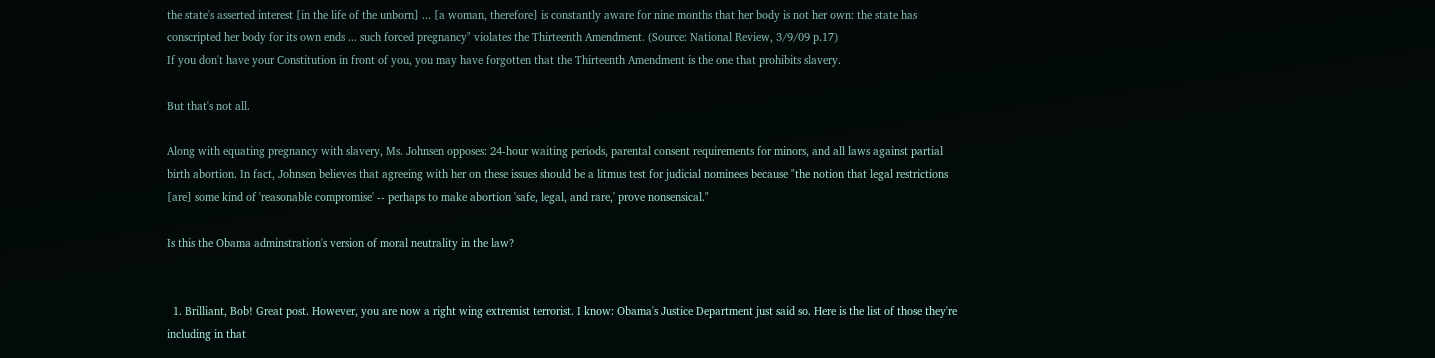the state's asserted interest [in the life of the unborn] ... [a woman, therefore] is constantly aware for nine months that her body is not her own: the state has conscripted her body for its own ends ... such forced pregnancy" violates the Thirteenth Amendment. (Source: National Review, 3/9/09 p.17)
If you don't have your Constitution in front of you, you may have forgotten that the Thirteenth Amendment is the one that prohibits slavery.

But that's not all.

Along with equating pregnancy with slavery, Ms. Johnsen opposes: 24-hour waiting periods, parental consent requirements for minors, and all laws against partial birth abortion. In fact, Johnsen believes that agreeing with her on these issues should be a litmus test for judicial nominees because "the notion that legal restrictions [are] some kind of 'reasonable compromise' -- perhaps to make abortion 'safe, legal, and rare,' prove nonsensical."

Is this the Obama adminstration's version of moral neutrality in the law?


  1. Brilliant, Bob! Great post. However, you are now a right wing extremist terrorist. I know: Obama's Justice Department just said so. Here is the list of those they're including in that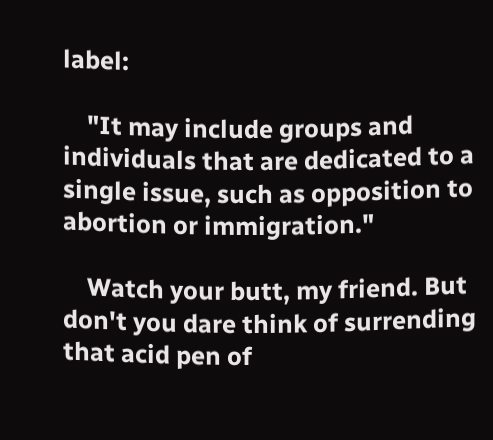label:

    "It may include groups and individuals that are dedicated to a single issue, such as opposition to abortion or immigration."

    Watch your butt, my friend. But don't you dare think of surrending that acid pen of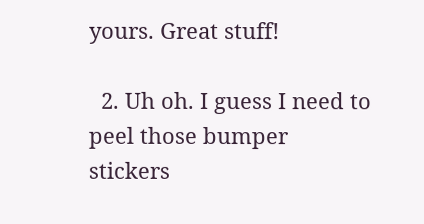yours. Great stuff!

  2. Uh oh. I guess I need to peel those bumper stickers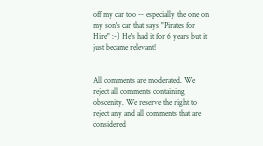off my car too -- especially the one on my son's car that says "Pirates for Hire" :-) He's had it for 6 years but it just became relevant!


All comments are moderated. We reject all comments containing obscenity. We reserve the right to reject any and all comments that are considered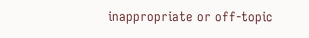inappropriate or off-topic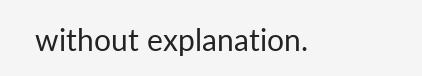without explanation.